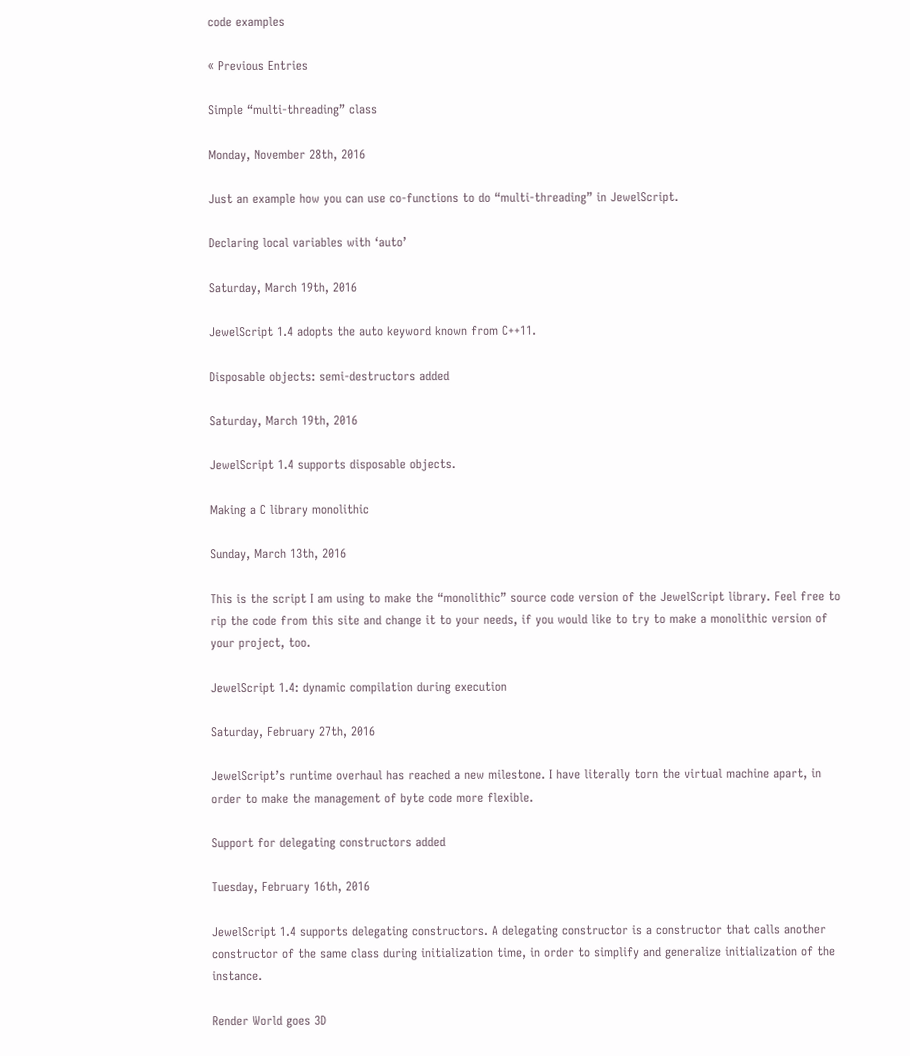code examples

« Previous Entries

Simple “multi-threading” class

Monday, November 28th, 2016

Just an example how you can use co-functions to do “multi-threading” in JewelScript.

Declaring local variables with ‘auto’

Saturday, March 19th, 2016

JewelScript 1.4 adopts the auto keyword known from C++11.

Disposable objects: semi-destructors added

Saturday, March 19th, 2016

JewelScript 1.4 supports disposable objects.

Making a C library monolithic

Sunday, March 13th, 2016

This is the script I am using to make the “monolithic” source code version of the JewelScript library. Feel free to rip the code from this site and change it to your needs, if you would like to try to make a monolithic version of your project, too.

JewelScript 1.4: dynamic compilation during execution

Saturday, February 27th, 2016

JewelScript’s runtime overhaul has reached a new milestone. I have literally torn the virtual machine apart, in order to make the management of byte code more flexible.

Support for delegating constructors added

Tuesday, February 16th, 2016

JewelScript 1.4 supports delegating constructors. A delegating constructor is a constructor that calls another constructor of the same class during initialization time, in order to simplify and generalize initialization of the instance.

Render World goes 3D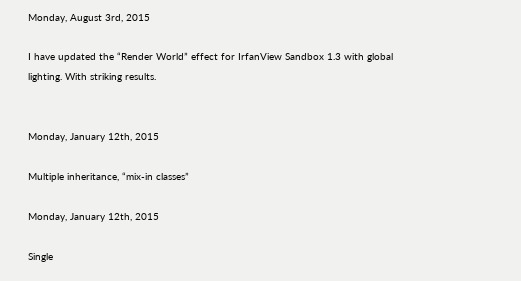Monday, August 3rd, 2015

I have updated the “Render World” effect for IrfanView Sandbox 1.3 with global lighting. With striking results.


Monday, January 12th, 2015

Multiple inheritance, “mix-in classes”

Monday, January 12th, 2015

Single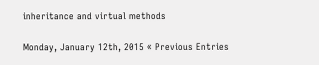inheritance and virtual methods

Monday, January 12th, 2015 « Previous Entries